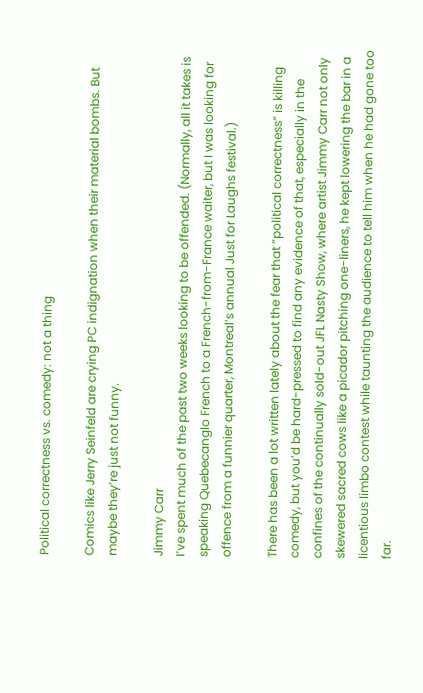Political correctness vs. comedy: not a thing

Comics like Jerry Seinfeld are crying PC indignation when their material bombs. But maybe they’re just not funny.

Jimmy Carr
I’ve spent much of the past two weeks looking to be offended. (Normally, all it takes is speaking Quebecanglo French to a French-from-France waiter, but I was looking for offence from a funnier quarter, Montreal’s annual Just for Laughs festival.)

There has been a lot written lately about the fear that “political correctness” is killing comedy, but you’d be hard-pressed to find any evidence of that, especially in the confines of the continually sold-out JFL Nasty Show, where artist Jimmy Carr not only skewered sacred cows like a picador pitching one-liners, he kept lowering the bar in a licentious limbo contest while taunting the audience to tell him when he had gone too far.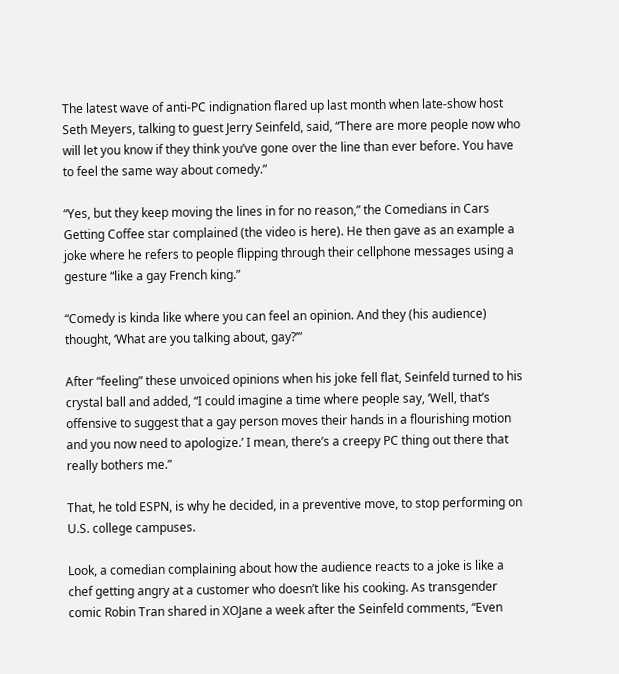The latest wave of anti-PC indignation flared up last month when late-show host Seth Meyers, talking to guest Jerry Seinfeld, said, “There are more people now who will let you know if they think you’ve gone over the line than ever before. You have to feel the same way about comedy.”

“Yes, but they keep moving the lines in for no reason,” the Comedians in Cars Getting Coffee star complained (the video is here). He then gave as an example a joke where he refers to people flipping through their cellphone messages using a gesture “like a gay French king.”

“Comedy is kinda like where you can feel an opinion. And they (his audience) thought, ‘What are you talking about, gay?’”

After “feeling” these unvoiced opinions when his joke fell flat, Seinfeld turned to his crystal ball and added, “I could imagine a time where people say, ‘Well, that’s offensive to suggest that a gay person moves their hands in a flourishing motion and you now need to apologize.’ I mean, there’s a creepy PC thing out there that really bothers me.”

That, he told ESPN, is why he decided, in a preventive move, to stop performing on U.S. college campuses.

Look, a comedian complaining about how the audience reacts to a joke is like a chef getting angry at a customer who doesn’t like his cooking. As transgender comic Robin Tran shared in XOJane a week after the Seinfeld comments, “Even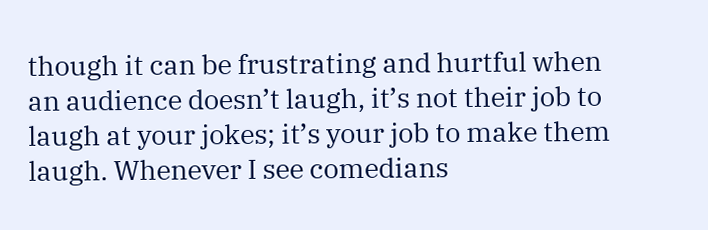though it can be frustrating and hurtful when an audience doesn’t laugh, it’s not their job to laugh at your jokes; it’s your job to make them laugh. Whenever I see comedians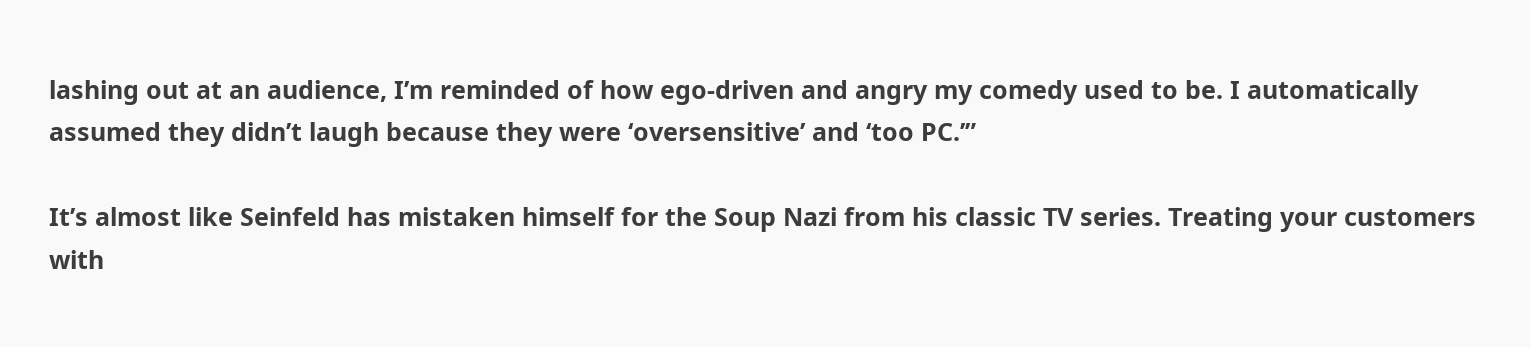lashing out at an audience, I’m reminded of how ego-driven and angry my comedy used to be. I automatically assumed they didn’t laugh because they were ‘oversensitive’ and ‘too PC.’”

It’s almost like Seinfeld has mistaken himself for the Soup Nazi from his classic TV series. Treating your customers with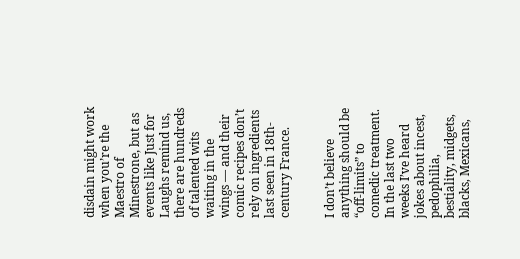disdain might work when you’re the Maestro of Minestrone, but as events like Just for Laughs remind us, there are hundreds of talented wits waiting in the wings — and their comic recipes don’t rely on ingredients last seen in 18th-century France.


I don’t believe anything should be “off-limits” to comedic treatment. In the last two weeks I’ve heard jokes about incest, pedophilia, bestiality, midgets, blacks, Mexicans,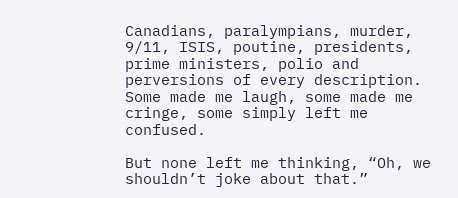Canadians, paralympians, murder, 9/11, ISIS, poutine, presidents, prime ministers, polio and perversions of every description. Some made me laugh, some made me cringe, some simply left me confused.

But none left me thinking, “Oh, we shouldn’t joke about that.”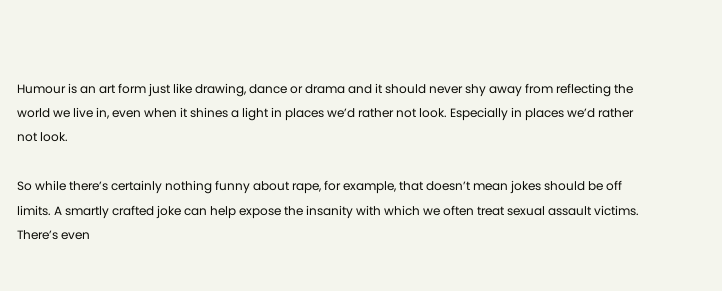Humour is an art form just like drawing, dance or drama and it should never shy away from reflecting the world we live in, even when it shines a light in places we’d rather not look. Especially in places we’d rather not look.

So while there’s certainly nothing funny about rape, for example, that doesn’t mean jokes should be off limits. A smartly crafted joke can help expose the insanity with which we often treat sexual assault victims. There’s even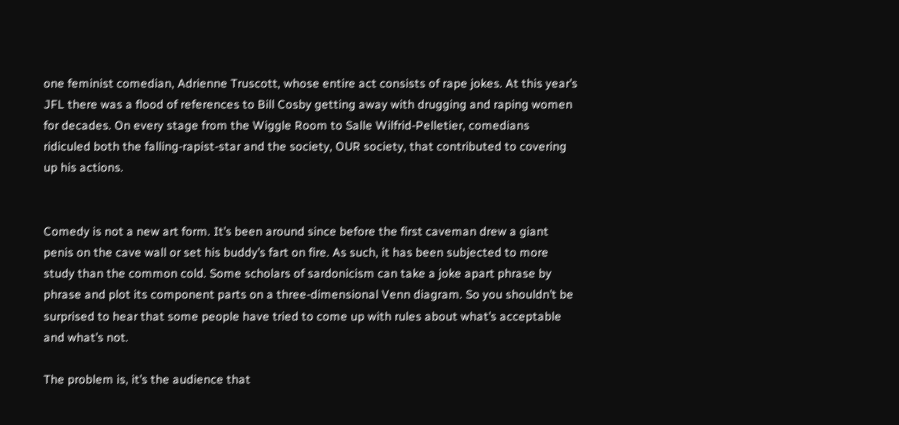one feminist comedian, Adrienne Truscott, whose entire act consists of rape jokes. At this year’s JFL there was a flood of references to Bill Cosby getting away with drugging and raping women for decades. On every stage from the Wiggle Room to Salle Wilfrid-Pelletier, comedians ridiculed both the falling-rapist-star and the society, OUR society, that contributed to covering up his actions.


Comedy is not a new art form. It’s been around since before the first caveman drew a giant penis on the cave wall or set his buddy’s fart on fire. As such, it has been subjected to more study than the common cold. Some scholars of sardonicism can take a joke apart phrase by phrase and plot its component parts on a three-dimensional Venn diagram. So you shouldn’t be surprised to hear that some people have tried to come up with rules about what’s acceptable and what’s not.

The problem is, it’s the audience that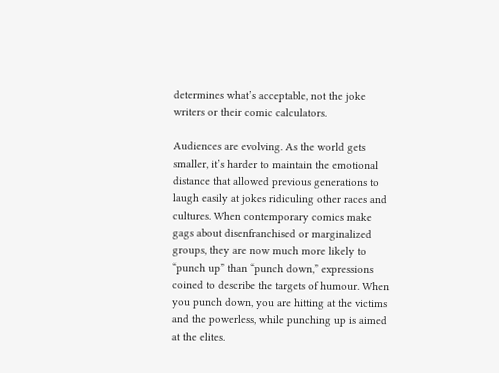determines what’s acceptable, not the joke writers or their comic calculators.

Audiences are evolving. As the world gets smaller, it’s harder to maintain the emotional distance that allowed previous generations to laugh easily at jokes ridiculing other races and cultures. When contemporary comics make gags about disenfranchised or marginalized groups, they are now much more likely to “punch up” than “punch down,” expressions coined to describe the targets of humour. When you punch down, you are hitting at the victims and the powerless, while punching up is aimed at the elites.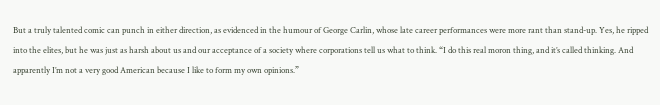But a truly talented comic can punch in either direction, as evidenced in the humour of George Carlin, whose late career performances were more rant than stand-up. Yes, he ripped into the elites, but he was just as harsh about us and our acceptance of a society where corporations tell us what to think. “I do this real moron thing, and it’s called thinking. And apparently I’m not a very good American because I like to form my own opinions.”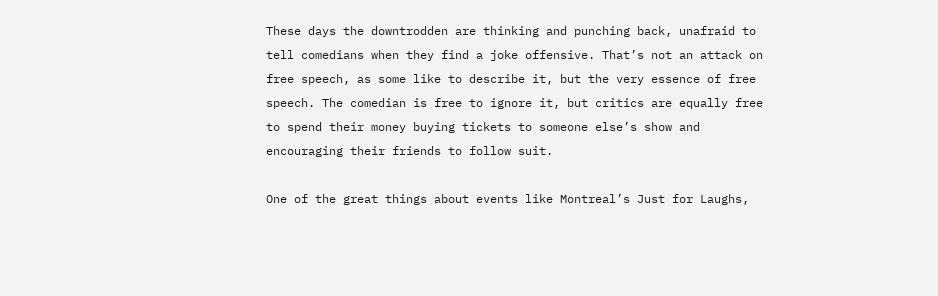These days the downtrodden are thinking and punching back, unafraid to tell comedians when they find a joke offensive. That’s not an attack on free speech, as some like to describe it, but the very essence of free speech. The comedian is free to ignore it, but critics are equally free to spend their money buying tickets to someone else’s show and encouraging their friends to follow suit.

One of the great things about events like Montreal’s Just for Laughs,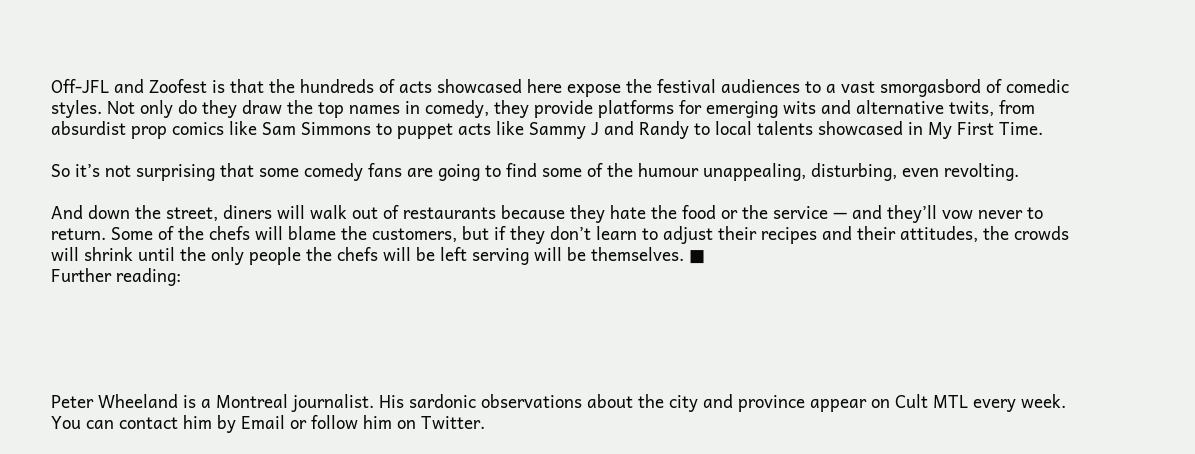Off-JFL and Zoofest is that the hundreds of acts showcased here expose the festival audiences to a vast smorgasbord of comedic styles. Not only do they draw the top names in comedy, they provide platforms for emerging wits and alternative twits, from absurdist prop comics like Sam Simmons to puppet acts like Sammy J and Randy to local talents showcased in My First Time.

So it’s not surprising that some comedy fans are going to find some of the humour unappealing, disturbing, even revolting.

And down the street, diners will walk out of restaurants because they hate the food or the service — and they’ll vow never to return. Some of the chefs will blame the customers, but if they don’t learn to adjust their recipes and their attitudes, the crowds will shrink until the only people the chefs will be left serving will be themselves. ■
Further reading:





Peter Wheeland is a Montreal journalist. His sardonic observations about the city and province appear on Cult MTL every week. You can contact him by Email or follow him on Twitter.